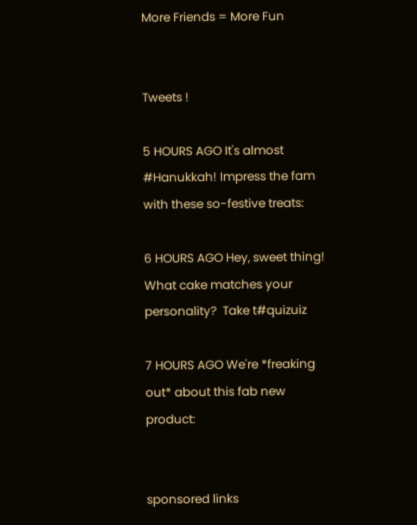More Friends = More Fun


Tweets !

5 HOURS AGO It's almost #Hanukkah! Impress the fam with these so-festive treats:

6 HOURS AGO Hey, sweet thing! What cake matches your personality?  Take t#quizuiz

7 HOURS AGO We're *freaking out* about this fab new product:


sponsored links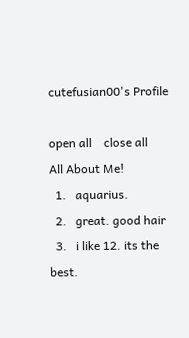cutefusian00's Profile

open all    close all
All About Me!
  1.   aquarius.
  2.   great. good hair
  3.   i like 12. its the best.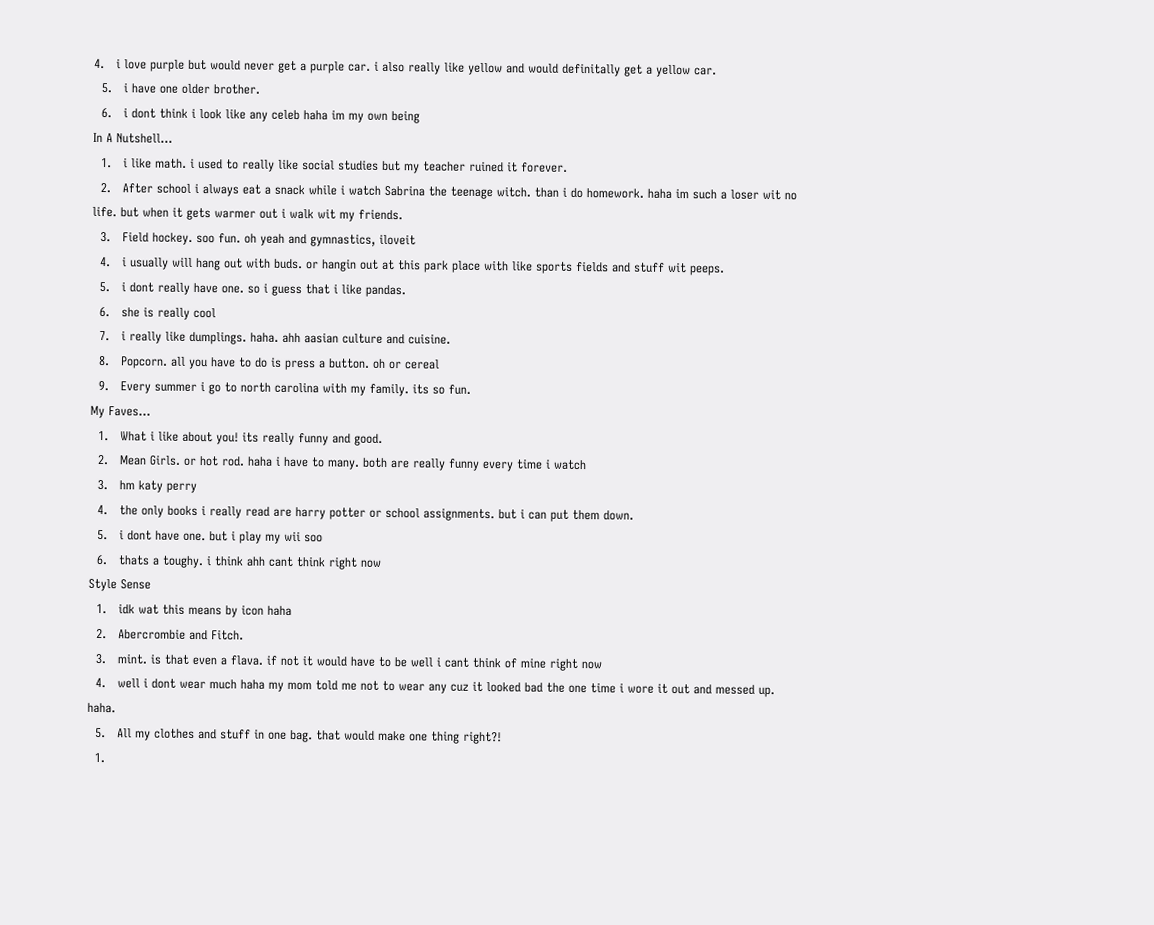4.   i love purple but would never get a purple car. i also really like yellow and would definitally get a yellow car.
  5.   i have one older brother.
  6.   i dont think i look like any celeb haha im my own being
In A Nutshell...
  1.   i like math. i used to really like social studies but my teacher ruined it forever.
  2.   After school i always eat a snack while i watch Sabrina the teenage witch. than i do homework. haha im such a loser wit no life. but when it gets warmer out i walk wit my friends.
  3.   Field hockey. soo fun. oh yeah and gymnastics, iloveit
  4.   i usually will hang out with buds. or hangin out at this park place with like sports fields and stuff wit peeps.
  5.   i dont really have one. so i guess that i like pandas.
  6.   she is really cool
  7.   i really like dumplings. haha. ahh aasian culture and cuisine.
  8.   Popcorn. all you have to do is press a button. oh or cereal
  9.   Every summer i go to north carolina with my family. its so fun.
My Faves…
  1.   What i like about you! its really funny and good.
  2.   Mean Girls. or hot rod. haha i have to many. both are really funny every time i watch
  3.   hm katy perry
  4.   the only books i really read are harry potter or school assignments. but i can put them down.
  5.   i dont have one. but i play my wii soo
  6.   thats a toughy. i think ahh cant think right now
Style Sense
  1.   idk wat this means by icon haha
  2.   Abercrombie and Fitch.
  3.   mint. is that even a flava. if not it would have to be well i cant think of mine right now
  4.   well i dont wear much haha my mom told me not to wear any cuz it looked bad the one time i wore it out and messed up. haha.
  5.   All my clothes and stuff in one bag. that would make one thing right?!
  1.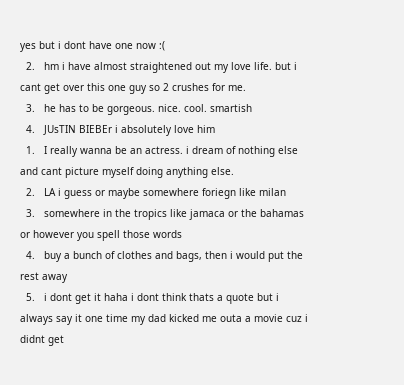yes but i dont have one now :(
  2.   hm i have almost straightened out my love life. but i cant get over this one guy so 2 crushes for me.
  3.   he has to be gorgeous. nice. cool. smartish
  4.   JUsTIN BIEBEr i absolutely love him
  1.   I really wanna be an actress. i dream of nothing else and cant picture myself doing anything else.
  2.   LA i guess or maybe somewhere foriegn like milan
  3.   somewhere in the tropics like jamaca or the bahamas or however you spell those words
  4.   buy a bunch of clothes and bags, then i would put the rest away
  5.   i dont get it haha i dont think thats a quote but i always say it one time my dad kicked me outa a movie cuz i didnt get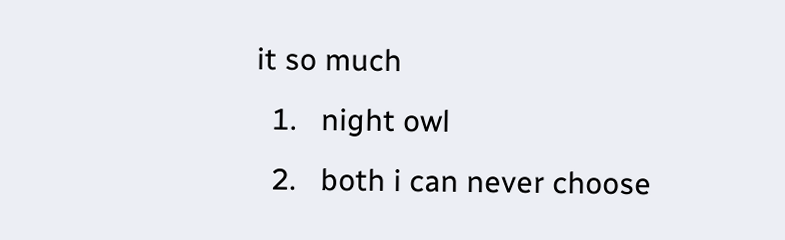it so much
  1.   night owl
  2.   both i can never choose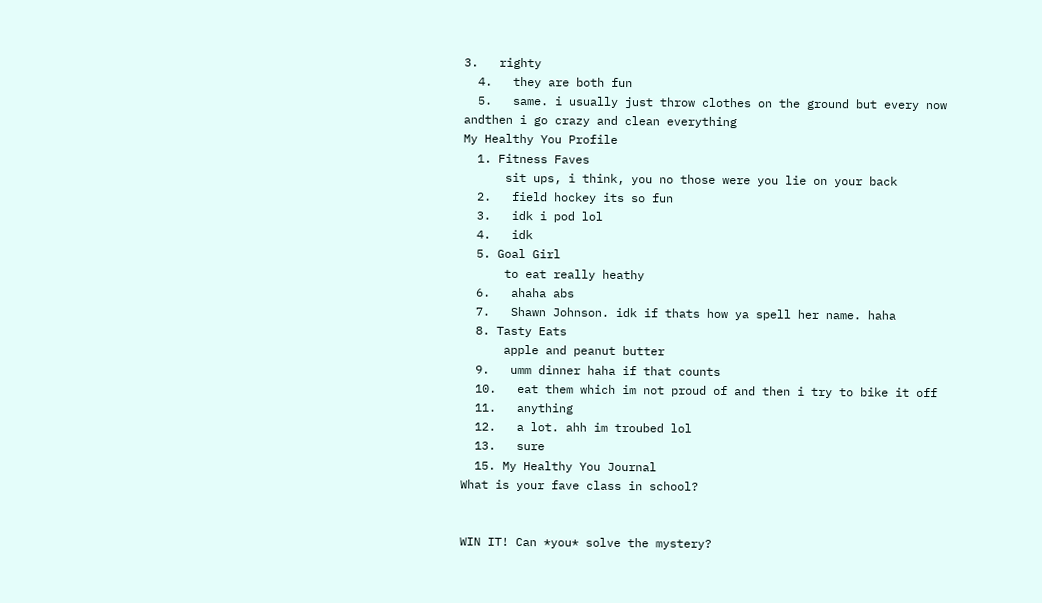3.   righty
  4.   they are both fun
  5.   same. i usually just throw clothes on the ground but every now andthen i go crazy and clean everything
My Healthy You Profile
  1. Fitness Faves
      sit ups, i think, you no those were you lie on your back
  2.   field hockey its so fun
  3.   idk i pod lol
  4.   idk
  5. Goal Girl
      to eat really heathy
  6.   ahaha abs
  7.   Shawn Johnson. idk if thats how ya spell her name. haha
  8. Tasty Eats
      apple and peanut butter
  9.   umm dinner haha if that counts
  10.   eat them which im not proud of and then i try to bike it off
  11.   anything
  12.   a lot. ahh im troubed lol
  13.   sure
  15. My Healthy You Journal
What is your fave class in school?


WIN IT! Can *you* solve the mystery?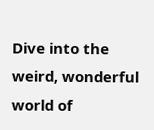Dive into the weird, wonderful world of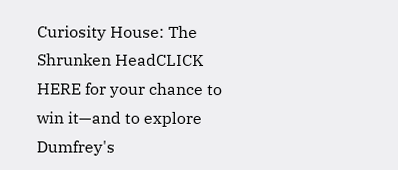Curiosity House: The Shrunken HeadCLICK HERE for your chance to win it—and to explore Dumfrey's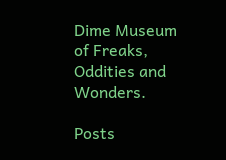Dime Museum of Freaks, Oddities and Wonders.

Posts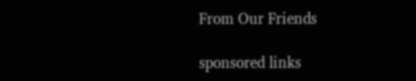From Our Friends

sponsored links